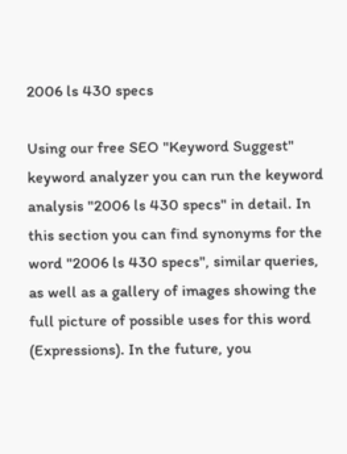2006 ls 430 specs

Using our free SEO "Keyword Suggest" keyword analyzer you can run the keyword analysis "2006 ls 430 specs" in detail. In this section you can find synonyms for the word "2006 ls 430 specs", similar queries, as well as a gallery of images showing the full picture of possible uses for this word (Expressions). In the future, you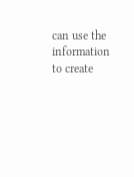can use the information to create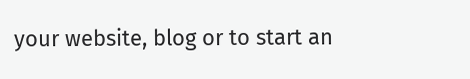your website, blog or to start an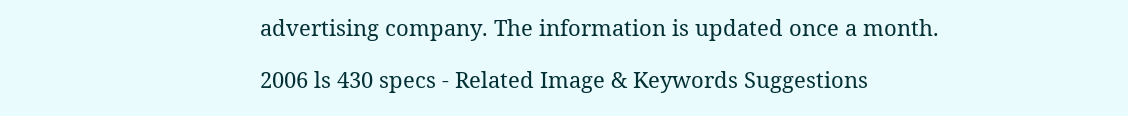advertising company. The information is updated once a month.

2006 ls 430 specs - Related Image & Keywords Suggestions